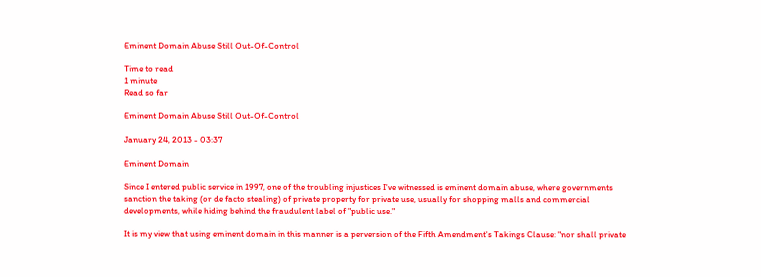Eminent Domain Abuse Still Out-Of-Control

Time to read
1 minute
Read so far

Eminent Domain Abuse Still Out-Of-Control

January 24, 2013 - 03:37

Eminent Domain

Since I entered public service in 1997, one of the troubling injustices I've witnessed is eminent domain abuse, where governments sanction the taking (or de facto stealing) of private property for private use, usually for shopping malls and commercial developments, while hiding behind the fraudulent label of "public use."

It is my view that using eminent domain in this manner is a perversion of the Fifth Amendment's Takings Clause: "nor shall private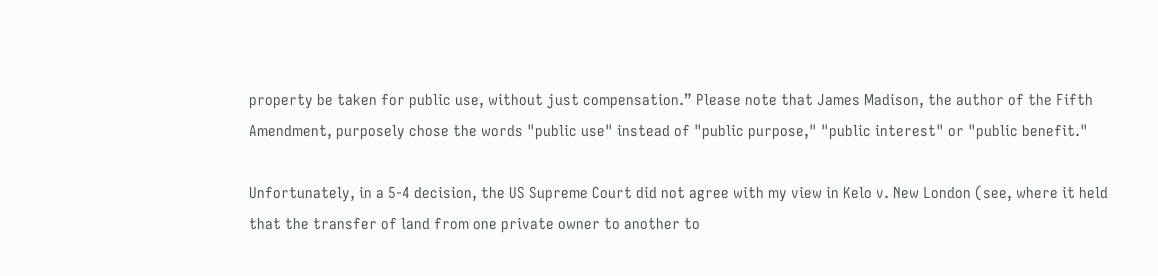property be taken for public use, without just compensation.” Please note that James Madison, the author of the Fifth Amendment, purposely chose the words "public use" instead of "public purpose," "public interest" or "public benefit."

Unfortunately, in a 5-4 decision, the US Supreme Court did not agree with my view in Kelo v. New London (see, where it held that the transfer of land from one private owner to another to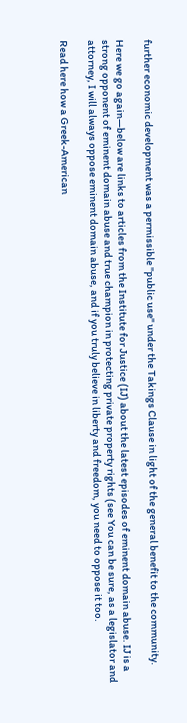further economic development was a permissible "public use" under the Takings Clause in light of the general benefit to the community.

Here we go again—below are links to articles from the Institute for Justice (IJ) about the latest episodes of eminent domain abuse. IJ is a strong opponent of eminent domain abuse and true champion in protecting private property rights (see You can be sure, as a legislator and attorney, I will always oppose eminent domain abuse, and if you truly believe in liberty and freedom, you need to oppose it too.

Read here how a Greek-American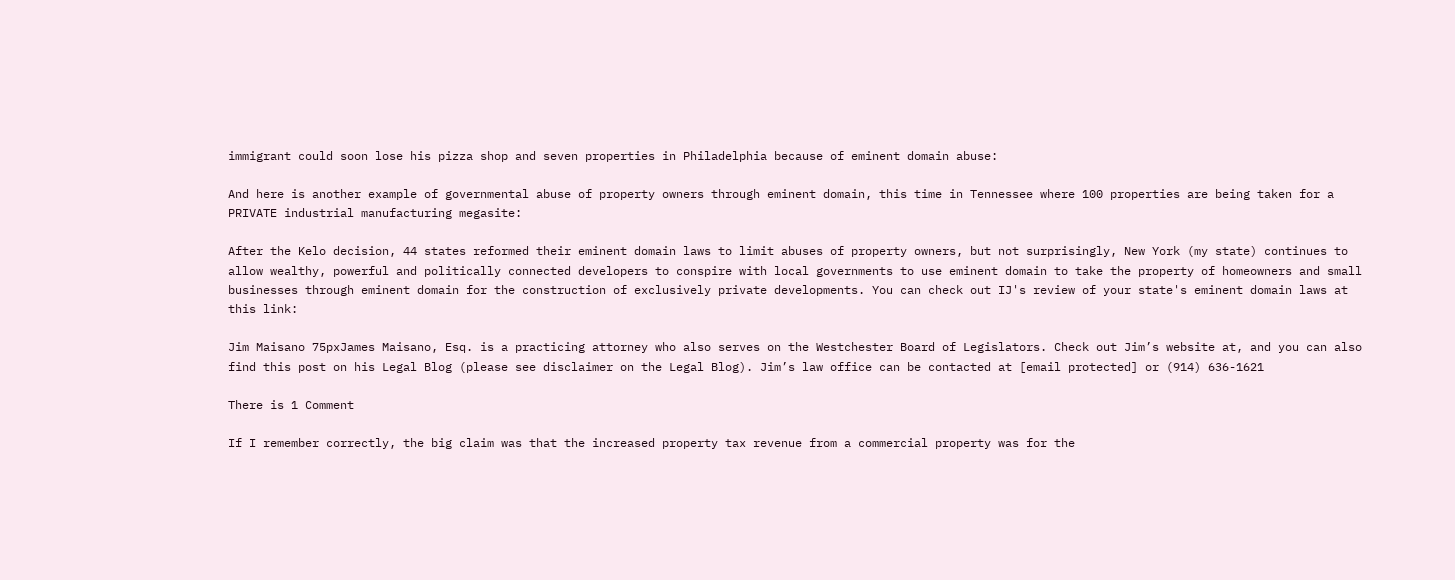immigrant could soon lose his pizza shop and seven properties in Philadelphia because of eminent domain abuse:

And here is another example of governmental abuse of property owners through eminent domain, this time in Tennessee where 100 properties are being taken for a PRIVATE industrial manufacturing megasite:

After the Kelo decision, 44 states reformed their eminent domain laws to limit abuses of property owners, but not surprisingly, New York (my state) continues to allow wealthy, powerful and politically connected developers to conspire with local governments to use eminent domain to take the property of homeowners and small businesses through eminent domain for the construction of exclusively private developments. You can check out IJ's review of your state's eminent domain laws at this link:

Jim Maisano 75pxJames Maisano, Esq. is a practicing attorney who also serves on the Westchester Board of Legislators. Check out Jim’s website at, and you can also find this post on his Legal Blog (please see disclaimer on the Legal Blog). Jim’s law office can be contacted at [email protected] or (914) 636-1621

There is 1 Comment

If I remember correctly, the big claim was that the increased property tax revenue from a commercial property was for the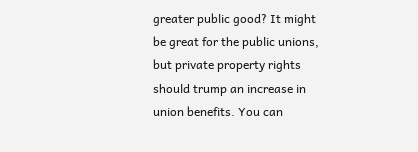greater public good? It might be great for the public unions, but private property rights should trump an increase in union benefits. You can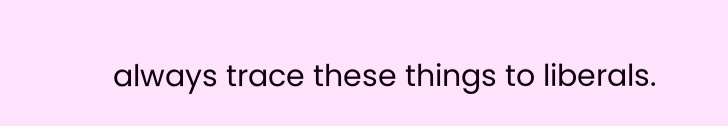always trace these things to liberals.